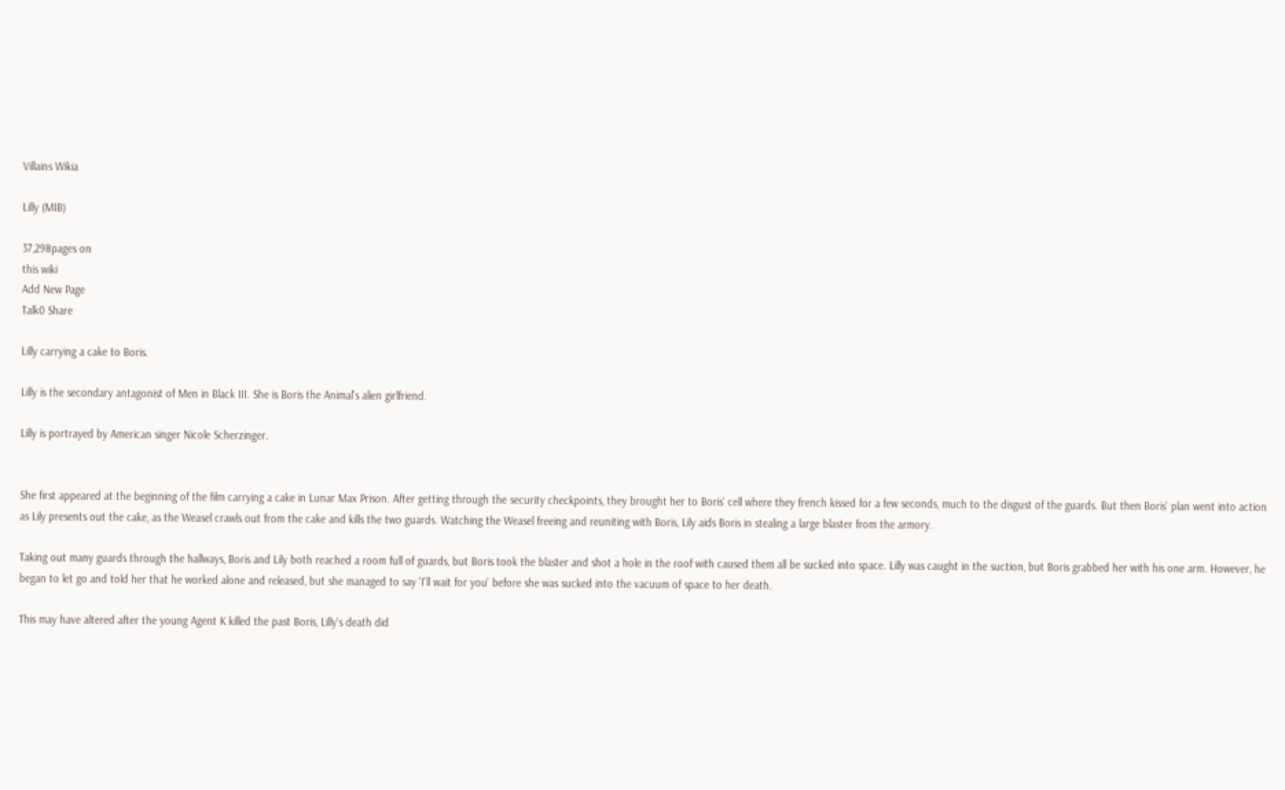Villains Wikia

Lilly (MIB)

37,298pages on
this wiki
Add New Page
Talk0 Share

Lilly carrying a cake to Boris.

Lilly is the secondary antagonist of Men in Black III. She is Boris the Animal's alien girlfriend.

Lilly is portrayed by American singer Nicole Scherzinger.


She first appeared at the beginning of the film carrying a cake in Lunar Max Prison. After getting through the security checkpoints, they brought her to Boris' cell where they french kissed for a few seconds, much to the disgust of the guards. But then Boris' plan went into action as Lily presents out the cake, as the Weasel crawls out from the cake and kills the two guards. Watching the Weasel freeing and reuniting with Boris, Lily aids Boris in stealing a large blaster from the armory.

Taking out many guards through the hallways, Boris and Lily both reached a room full of guards, but Boris took the blaster and shot a hole in the roof with caused them all be sucked into space. Lilly was caught in the suction, but Boris grabbed her with his one arm. However, he began to let go and told her that he worked alone and released, but she managed to say 'I'll wait for you' before she was sucked into the vacuum of space to her death.

This may have altered after the young Agent K killed the past Boris, Lilly's death did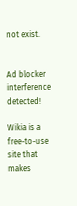not exist.


Ad blocker interference detected!

Wikia is a free-to-use site that makes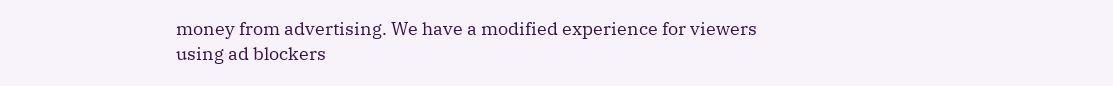money from advertising. We have a modified experience for viewers using ad blockers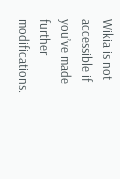Wikia is not accessible if you’ve made further modifications.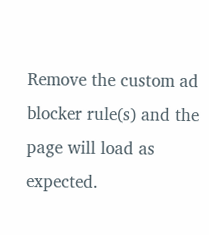Remove the custom ad blocker rule(s) and the page will load as expected.